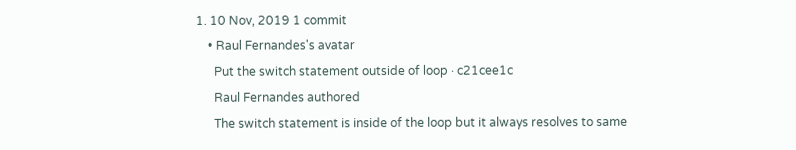1. 10 Nov, 2019 1 commit
    • Raul Fernandes's avatar
      Put the switch statement outside of loop · c21cee1c
      Raul Fernandes authored
      The switch statement is inside of the loop but it always resolves to same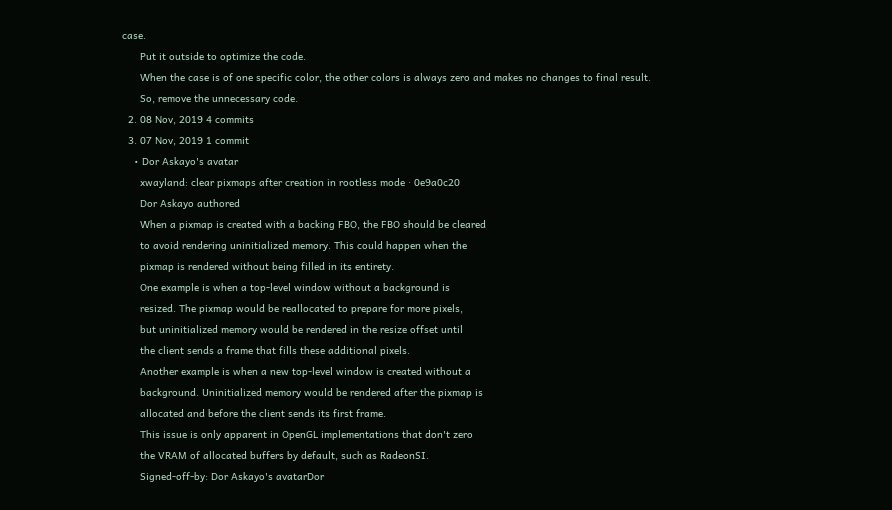case.
      Put it outside to optimize the code.
      When the case is of one specific color, the other colors is always zero and makes no changes to final result.
      So, remove the unnecessary code.
  2. 08 Nov, 2019 4 commits
  3. 07 Nov, 2019 1 commit
    • Dor Askayo's avatar
      xwayland: clear pixmaps after creation in rootless mode · 0e9a0c20
      Dor Askayo authored
      When a pixmap is created with a backing FBO, the FBO should be cleared
      to avoid rendering uninitialized memory. This could happen when the
      pixmap is rendered without being filled in its entirety.
      One example is when a top-level window without a background is
      resized. The pixmap would be reallocated to prepare for more pixels,
      but uninitialized memory would be rendered in the resize offset until
      the client sends a frame that fills these additional pixels.
      Another example is when a new top-level window is created without a
      background. Uninitialized memory would be rendered after the pixmap is
      allocated and before the client sends its first frame.
      This issue is only apparent in OpenGL implementations that don't zero
      the VRAM of allocated buffers by default, such as RadeonSI.
      Signed-off-by: Dor Askayo's avatarDor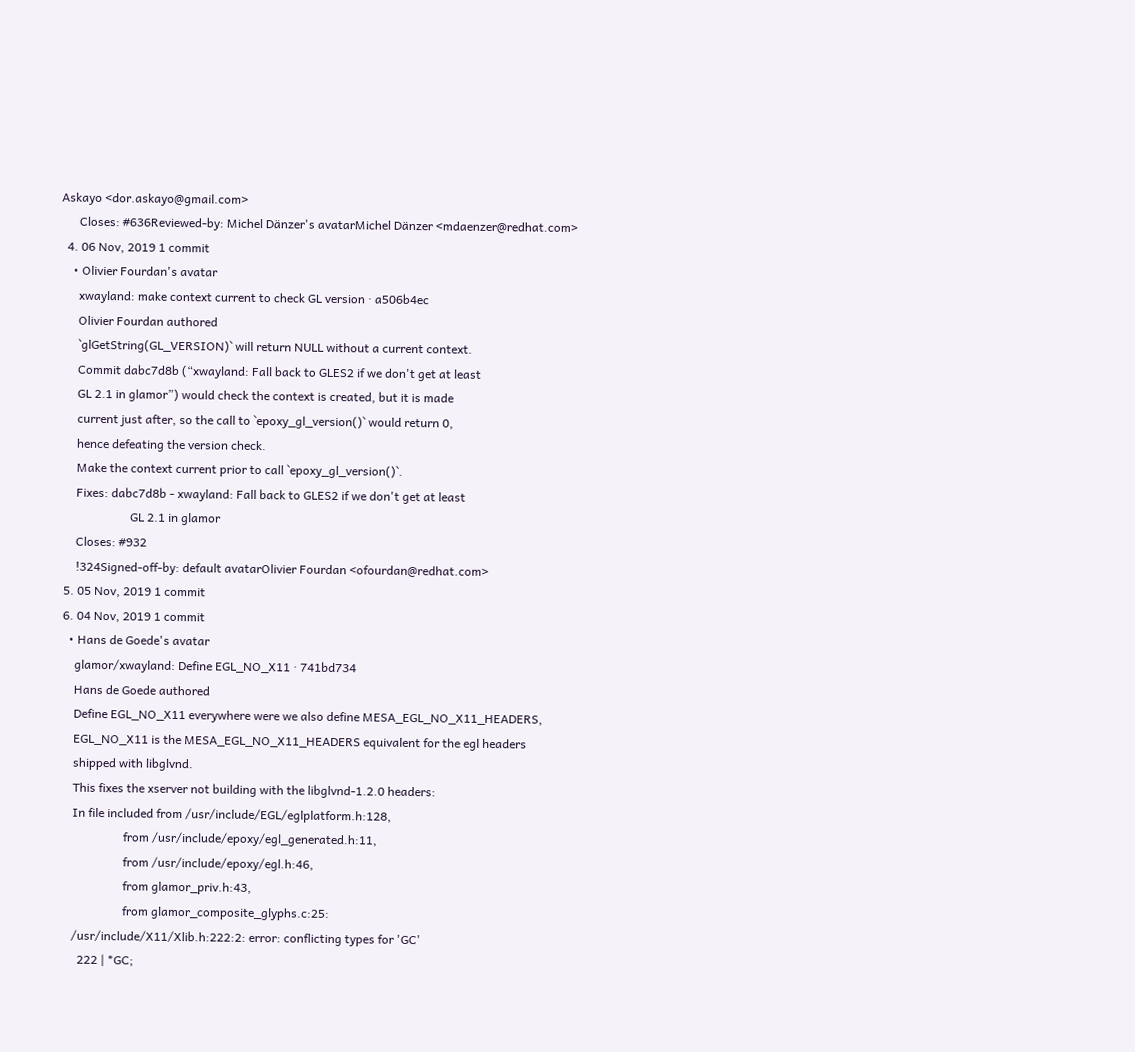Askayo <dor.askayo@gmail.com>
      Closes: #636Reviewed-by: Michel Dänzer's avatarMichel Dänzer <mdaenzer@redhat.com>
  4. 06 Nov, 2019 1 commit
    • Olivier Fourdan's avatar
      xwayland: make context current to check GL version · a506b4ec
      Olivier Fourdan authored
      `glGetString(GL_VERSION)` will return NULL without a current context.
      Commit dabc7d8b (“xwayland: Fall back to GLES2 if we don't get at least
      GL 2.1 in glamor”) would check the context is created, but it is made
      current just after, so the call to `epoxy_gl_version()` would return 0,
      hence defeating the version check.
      Make the context current prior to call `epoxy_gl_version()`.
      Fixes: dabc7d8b - xwayland: Fall back to GLES2 if we don't get at least
                        GL 2.1 in glamor
      Closes: #932
      !324Signed-off-by: default avatarOlivier Fourdan <ofourdan@redhat.com>
  5. 05 Nov, 2019 1 commit
  6. 04 Nov, 2019 1 commit
    • Hans de Goede's avatar
      glamor/xwayland: Define EGL_NO_X11 · 741bd734
      Hans de Goede authored
      Define EGL_NO_X11 everywhere were we also define MESA_EGL_NO_X11_HEADERS,
      EGL_NO_X11 is the MESA_EGL_NO_X11_HEADERS equivalent for the egl headers
      shipped with libglvnd.
      This fixes the xserver not building with the libglvnd-1.2.0 headers:
      In file included from /usr/include/EGL/eglplatform.h:128,
                       from /usr/include/epoxy/egl_generated.h:11,
                       from /usr/include/epoxy/egl.h:46,
                       from glamor_priv.h:43,
                       from glamor_composite_glyphs.c:25:
      /usr/include/X11/Xlib.h:222:2: error: conflicting types for 'GC'
        222 | *GC;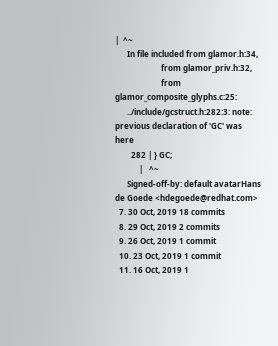|  ^~
      In file included from glamor.h:34,
                       from glamor_priv.h:32,
                       from glamor_composite_glyphs.c:25:
      ../include/gcstruct.h:282:3: note: previous declaration of 'GC' was here
        282 | } GC;
            |   ^~
      Signed-off-by: default avatarHans de Goede <hdegoede@redhat.com>
  7. 30 Oct, 2019 18 commits
  8. 29 Oct, 2019 2 commits
  9. 26 Oct, 2019 1 commit
  10. 23 Oct, 2019 1 commit
  11. 16 Oct, 2019 1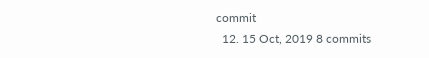commit
  12. 15 Oct, 2019 8 commits